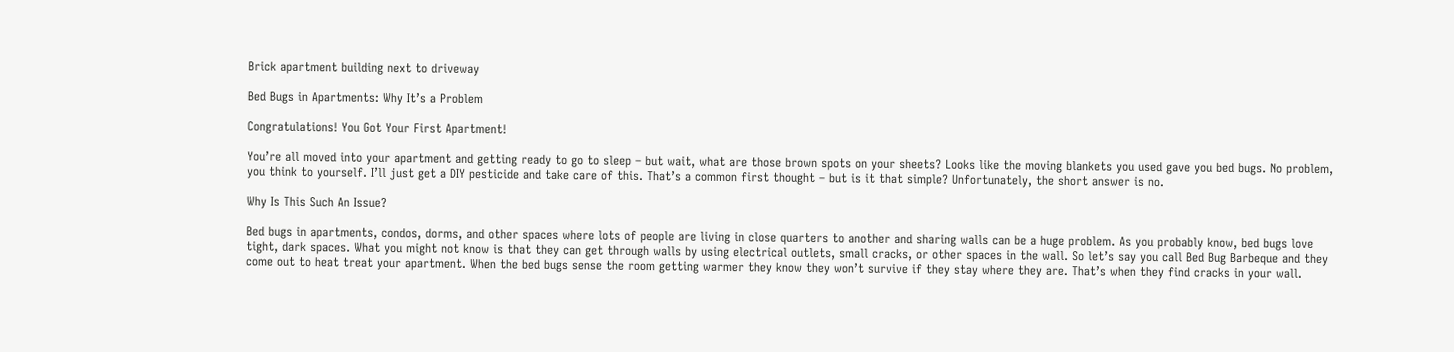Brick apartment building next to driveway

Bed Bugs in Apartments: Why It’s a Problem

Congratulations! You Got Your First Apartment!

You’re all moved into your apartment and getting ready to go to sleep – but wait, what are those brown spots on your sheets? Looks like the moving blankets you used gave you bed bugs. No problem, you think to yourself. I’ll just get a DIY pesticide and take care of this. That’s a common first thought – but is it that simple? Unfortunately, the short answer is no.

Why Is This Such An Issue?

Bed bugs in apartments, condos, dorms, and other spaces where lots of people are living in close quarters to another and sharing walls can be a huge problem. As you probably know, bed bugs love tight, dark spaces. What you might not know is that they can get through walls by using electrical outlets, small cracks, or other spaces in the wall. So let’s say you call Bed Bug Barbeque and they come out to heat treat your apartment. When the bed bugs sense the room getting warmer they know they won’t survive if they stay where they are. That’s when they find cracks in your wall.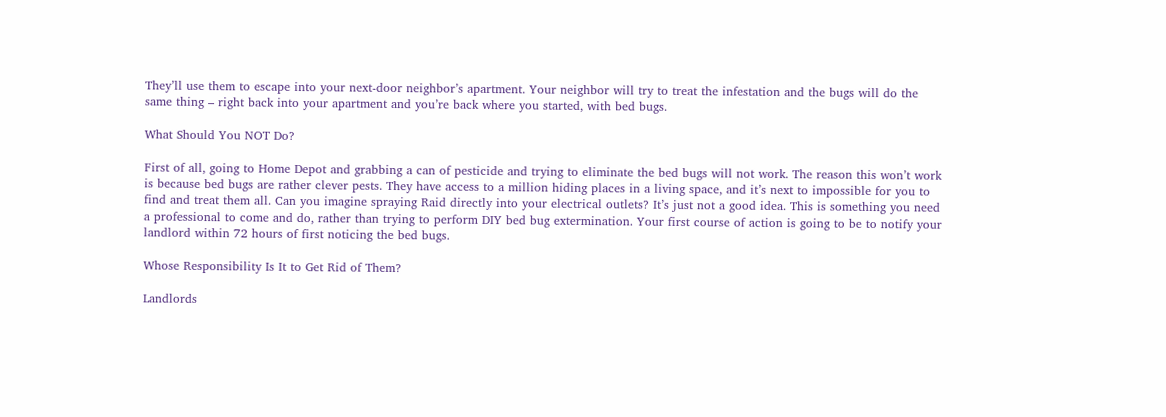They’ll use them to escape into your next-door neighbor’s apartment. Your neighbor will try to treat the infestation and the bugs will do the same thing – right back into your apartment and you’re back where you started, with bed bugs.

What Should You NOT Do?

First of all, going to Home Depot and grabbing a can of pesticide and trying to eliminate the bed bugs will not work. The reason this won’t work is because bed bugs are rather clever pests. They have access to a million hiding places in a living space, and it’s next to impossible for you to find and treat them all. Can you imagine spraying Raid directly into your electrical outlets? It’s just not a good idea. This is something you need a professional to come and do, rather than trying to perform DIY bed bug extermination. Your first course of action is going to be to notify your landlord within 72 hours of first noticing the bed bugs.

Whose Responsibility Is It to Get Rid of Them?

Landlords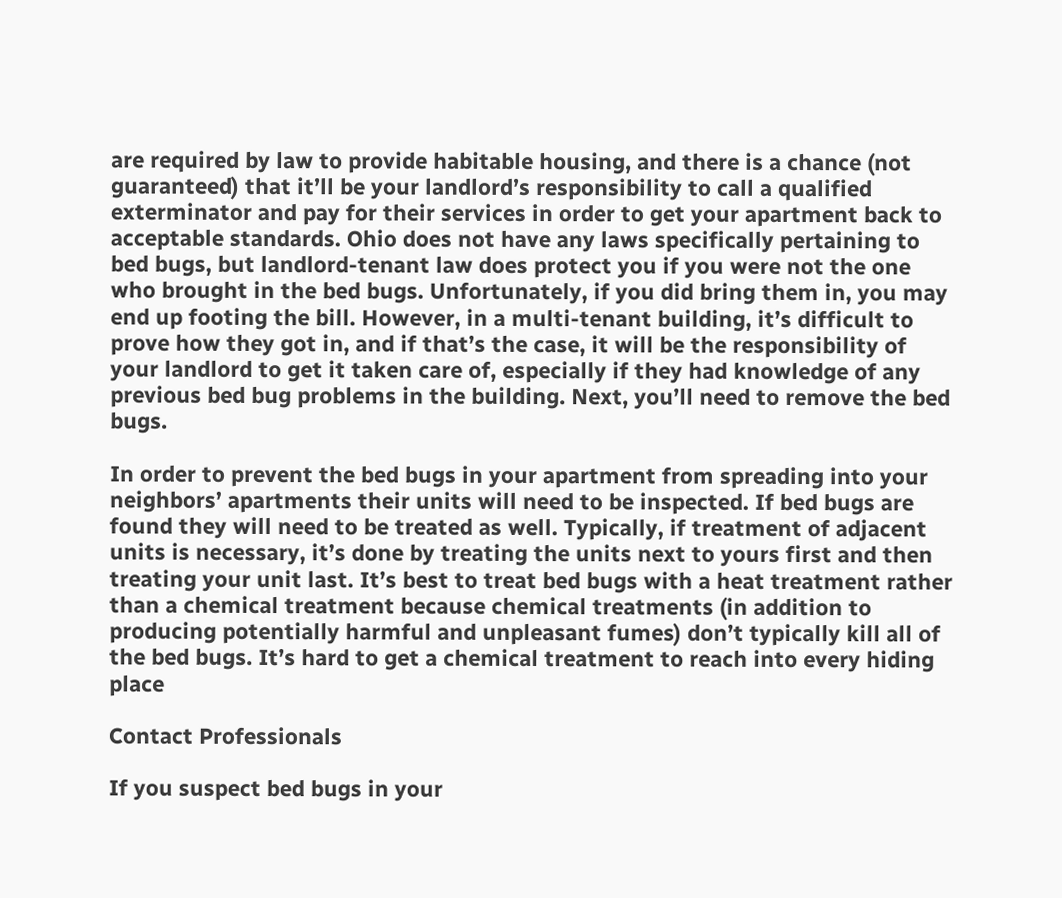are required by law to provide habitable housing, and there is a chance (not guaranteed) that it’ll be your landlord’s responsibility to call a qualified exterminator and pay for their services in order to get your apartment back to acceptable standards. Ohio does not have any laws specifically pertaining to bed bugs, but landlord-tenant law does protect you if you were not the one who brought in the bed bugs. Unfortunately, if you did bring them in, you may end up footing the bill. However, in a multi-tenant building, it’s difficult to prove how they got in, and if that’s the case, it will be the responsibility of your landlord to get it taken care of, especially if they had knowledge of any previous bed bug problems in the building. Next, you’ll need to remove the bed bugs.

In order to prevent the bed bugs in your apartment from spreading into your neighbors’ apartments their units will need to be inspected. If bed bugs are found they will need to be treated as well. Typically, if treatment of adjacent units is necessary, it’s done by treating the units next to yours first and then treating your unit last. It’s best to treat bed bugs with a heat treatment rather than a chemical treatment because chemical treatments (in addition to producing potentially harmful and unpleasant fumes) don’t typically kill all of the bed bugs. It’s hard to get a chemical treatment to reach into every hiding place

Contact Professionals

If you suspect bed bugs in your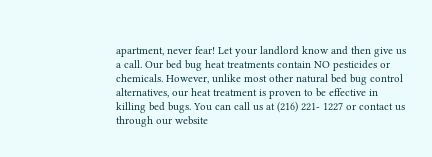apartment, never fear! Let your landlord know and then give us a call. Our bed bug heat treatments contain NO pesticides or chemicals. However, unlike most other natural bed bug control alternatives, our heat treatment is proven to be effective in killing bed bugs. You can call us at (216) 221- 1227 or contact us through our website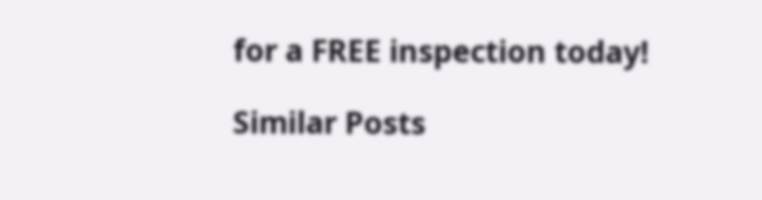for a FREE inspection today!

Similar Posts